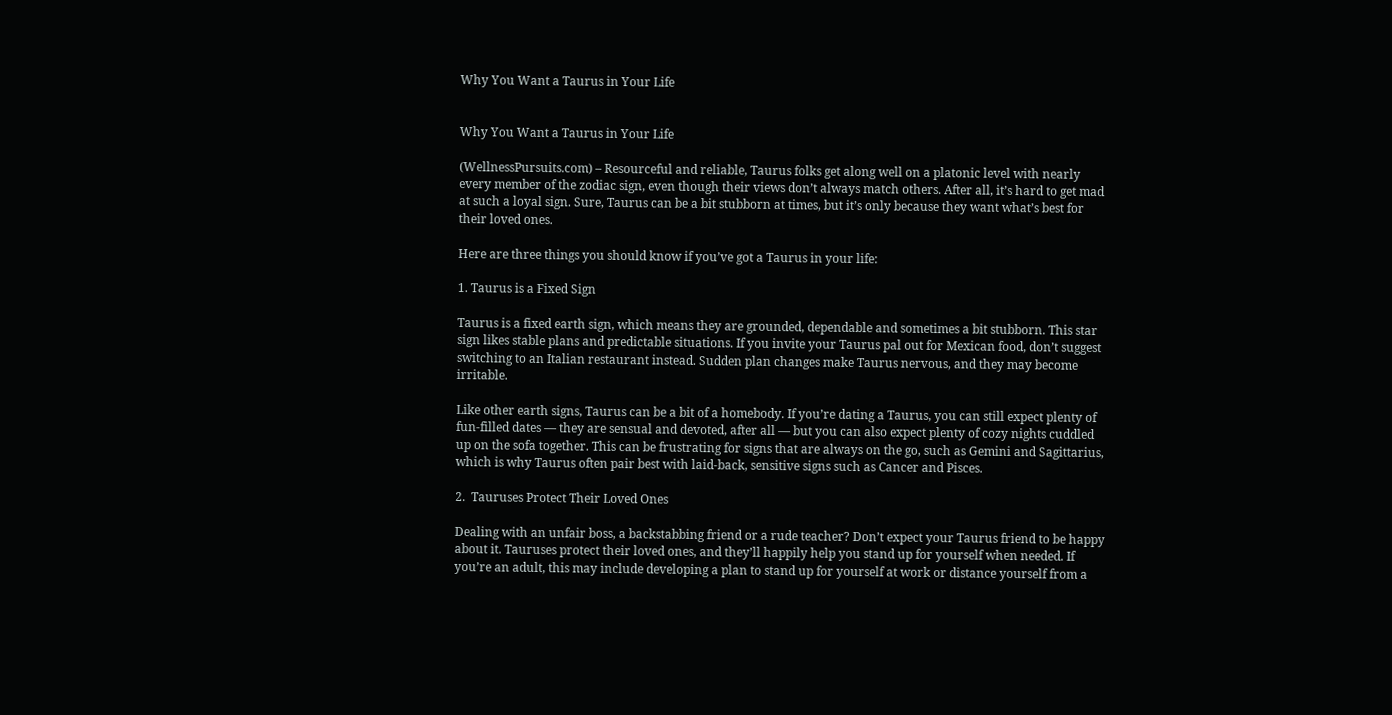Why You Want a Taurus in Your Life


Why You Want a Taurus in Your Life

(WellnessPursuits.com) – Resourceful and reliable, Taurus folks get along well on a platonic level with nearly every member of the zodiac sign, even though their views don’t always match others. After all, it’s hard to get mad at such a loyal sign. Sure, Taurus can be a bit stubborn at times, but it’s only because they want what’s best for their loved ones.

Here are three things you should know if you’ve got a Taurus in your life:

1. Taurus is a Fixed Sign

Taurus is a fixed earth sign, which means they are grounded, dependable and sometimes a bit stubborn. This star sign likes stable plans and predictable situations. If you invite your Taurus pal out for Mexican food, don’t suggest switching to an Italian restaurant instead. Sudden plan changes make Taurus nervous, and they may become irritable.

Like other earth signs, Taurus can be a bit of a homebody. If you’re dating a Taurus, you can still expect plenty of fun-filled dates — they are sensual and devoted, after all — but you can also expect plenty of cozy nights cuddled up on the sofa together. This can be frustrating for signs that are always on the go, such as Gemini and Sagittarius, which is why Taurus often pair best with laid-back, sensitive signs such as Cancer and Pisces.

2.  Tauruses Protect Their Loved Ones

Dealing with an unfair boss, a backstabbing friend or a rude teacher? Don’t expect your Taurus friend to be happy about it. Tauruses protect their loved ones, and they’ll happily help you stand up for yourself when needed. If you’re an adult, this may include developing a plan to stand up for yourself at work or distance yourself from a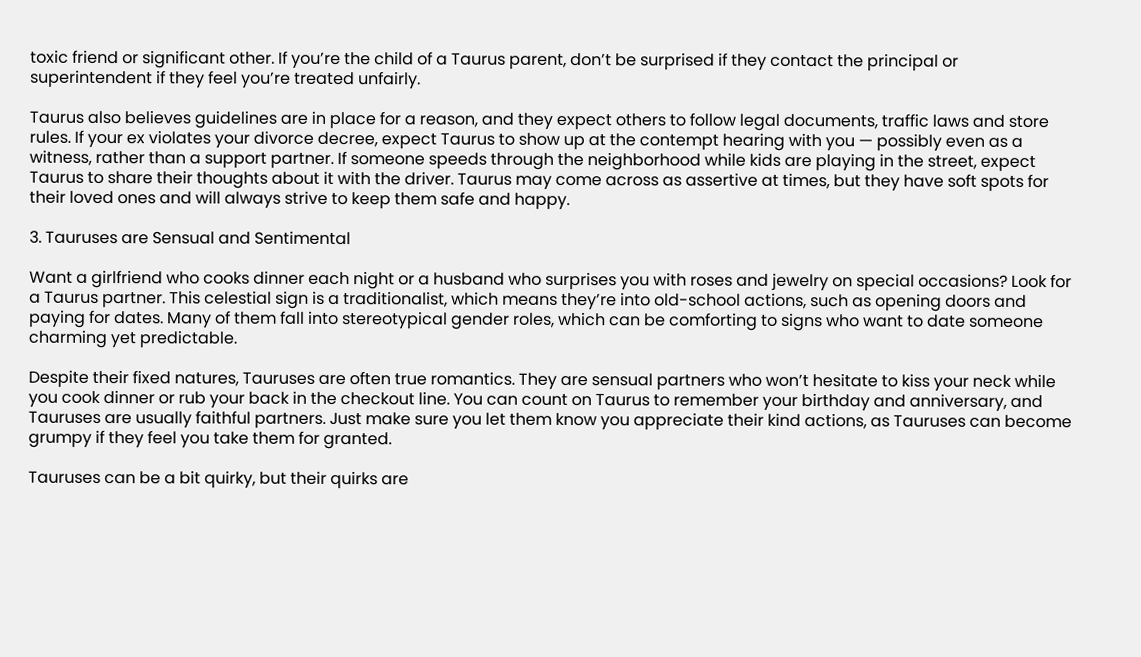toxic friend or significant other. If you’re the child of a Taurus parent, don’t be surprised if they contact the principal or superintendent if they feel you’re treated unfairly.

Taurus also believes guidelines are in place for a reason, and they expect others to follow legal documents, traffic laws and store rules. If your ex violates your divorce decree, expect Taurus to show up at the contempt hearing with you — possibly even as a witness, rather than a support partner. If someone speeds through the neighborhood while kids are playing in the street, expect Taurus to share their thoughts about it with the driver. Taurus may come across as assertive at times, but they have soft spots for their loved ones and will always strive to keep them safe and happy.

3. Tauruses are Sensual and Sentimental

Want a girlfriend who cooks dinner each night or a husband who surprises you with roses and jewelry on special occasions? Look for a Taurus partner. This celestial sign is a traditionalist, which means they’re into old-school actions, such as opening doors and paying for dates. Many of them fall into stereotypical gender roles, which can be comforting to signs who want to date someone charming yet predictable.

Despite their fixed natures, Tauruses are often true romantics. They are sensual partners who won’t hesitate to kiss your neck while you cook dinner or rub your back in the checkout line. You can count on Taurus to remember your birthday and anniversary, and Tauruses are usually faithful partners. Just make sure you let them know you appreciate their kind actions, as Tauruses can become grumpy if they feel you take them for granted.

Tauruses can be a bit quirky, but their quirks are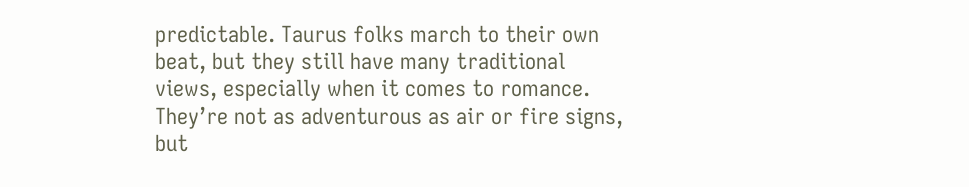predictable. Taurus folks march to their own beat, but they still have many traditional views, especially when it comes to romance. They’re not as adventurous as air or fire signs, but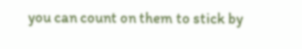you can count on them to stick by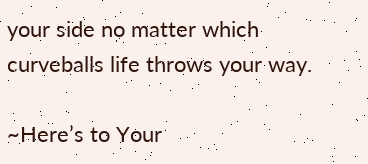your side no matter which curveballs life throws your way.

~Here’s to Your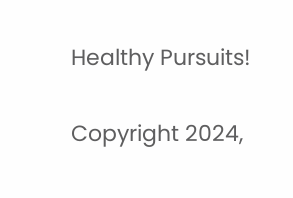Healthy Pursuits!

Copyright 2024,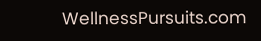WellnessPursuits.com